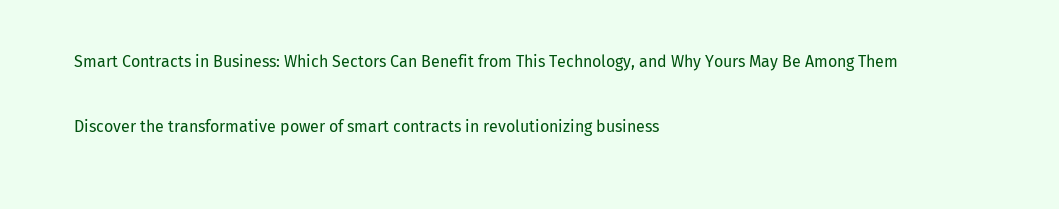Smart Contracts in Business: Which Sectors Can Benefit from This Technology, and Why Yours May Be Among Them

Discover the transformative power of smart contracts in revolutionizing business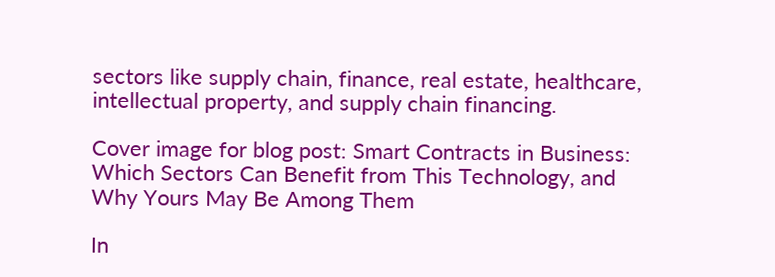sectors like supply chain, finance, real estate, healthcare, intellectual property, and supply chain financing.

Cover image for blog post: Smart Contracts in Business: Which Sectors Can Benefit from This Technology, and Why Yours May Be Among Them

In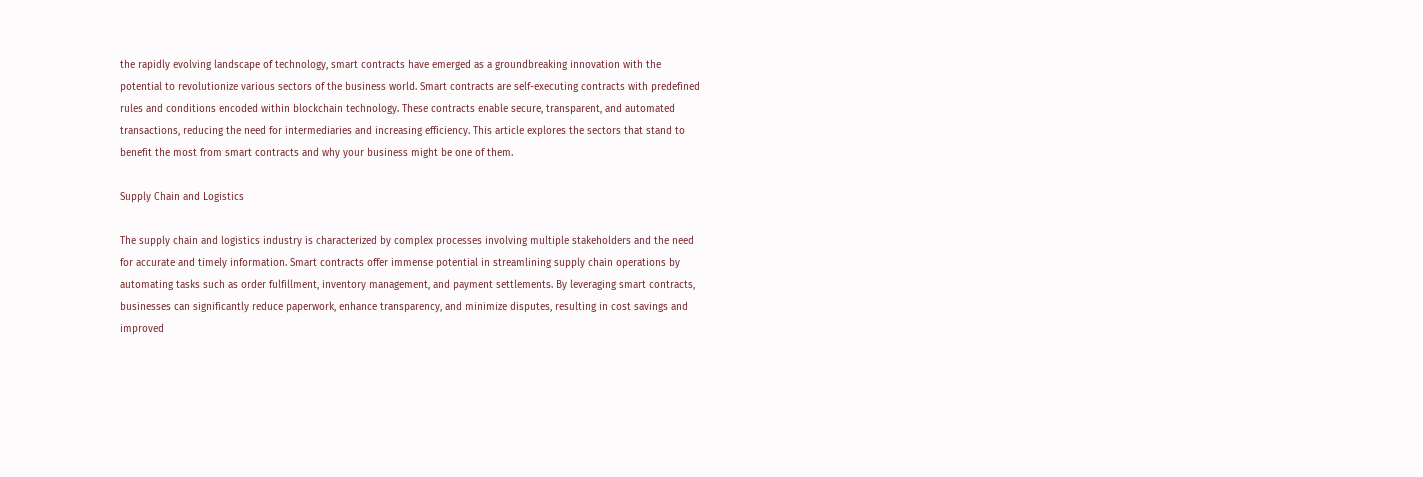the rapidly evolving landscape of technology, smart contracts have emerged as a groundbreaking innovation with the potential to revolutionize various sectors of the business world. Smart contracts are self-executing contracts with predefined rules and conditions encoded within blockchain technology. These contracts enable secure, transparent, and automated transactions, reducing the need for intermediaries and increasing efficiency. This article explores the sectors that stand to benefit the most from smart contracts and why your business might be one of them.

Supply Chain and Logistics

The supply chain and logistics industry is characterized by complex processes involving multiple stakeholders and the need for accurate and timely information. Smart contracts offer immense potential in streamlining supply chain operations by automating tasks such as order fulfillment, inventory management, and payment settlements. By leveraging smart contracts, businesses can significantly reduce paperwork, enhance transparency, and minimize disputes, resulting in cost savings and improved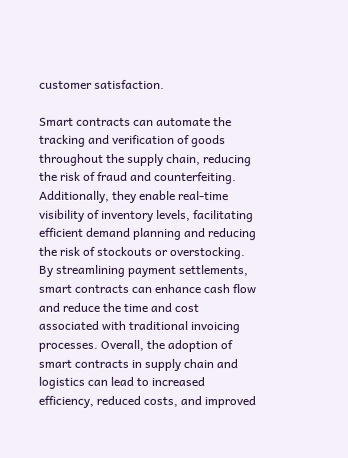customer satisfaction.

Smart contracts can automate the tracking and verification of goods throughout the supply chain, reducing the risk of fraud and counterfeiting. Additionally, they enable real-time visibility of inventory levels, facilitating efficient demand planning and reducing the risk of stockouts or overstocking. By streamlining payment settlements, smart contracts can enhance cash flow and reduce the time and cost associated with traditional invoicing processes. Overall, the adoption of smart contracts in supply chain and logistics can lead to increased efficiency, reduced costs, and improved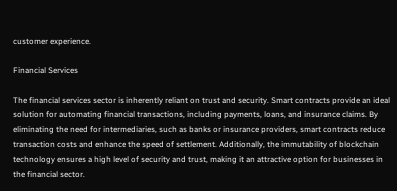customer experience.

Financial Services

The financial services sector is inherently reliant on trust and security. Smart contracts provide an ideal solution for automating financial transactions, including payments, loans, and insurance claims. By eliminating the need for intermediaries, such as banks or insurance providers, smart contracts reduce transaction costs and enhance the speed of settlement. Additionally, the immutability of blockchain technology ensures a high level of security and trust, making it an attractive option for businesses in the financial sector.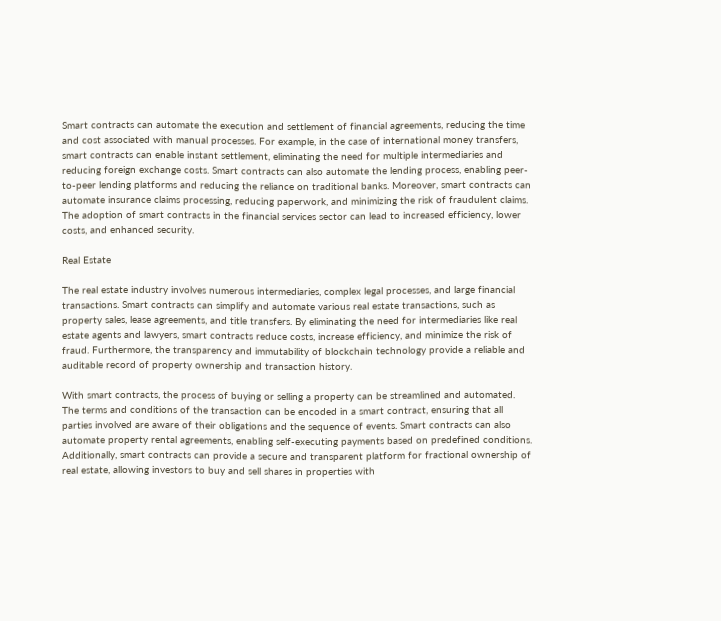Smart contracts can automate the execution and settlement of financial agreements, reducing the time and cost associated with manual processes. For example, in the case of international money transfers, smart contracts can enable instant settlement, eliminating the need for multiple intermediaries and reducing foreign exchange costs. Smart contracts can also automate the lending process, enabling peer-to-peer lending platforms and reducing the reliance on traditional banks. Moreover, smart contracts can automate insurance claims processing, reducing paperwork, and minimizing the risk of fraudulent claims. The adoption of smart contracts in the financial services sector can lead to increased efficiency, lower costs, and enhanced security.

Real Estate

The real estate industry involves numerous intermediaries, complex legal processes, and large financial transactions. Smart contracts can simplify and automate various real estate transactions, such as property sales, lease agreements, and title transfers. By eliminating the need for intermediaries like real estate agents and lawyers, smart contracts reduce costs, increase efficiency, and minimize the risk of fraud. Furthermore, the transparency and immutability of blockchain technology provide a reliable and auditable record of property ownership and transaction history.

With smart contracts, the process of buying or selling a property can be streamlined and automated. The terms and conditions of the transaction can be encoded in a smart contract, ensuring that all parties involved are aware of their obligations and the sequence of events. Smart contracts can also automate property rental agreements, enabling self-executing payments based on predefined conditions. Additionally, smart contracts can provide a secure and transparent platform for fractional ownership of real estate, allowing investors to buy and sell shares in properties with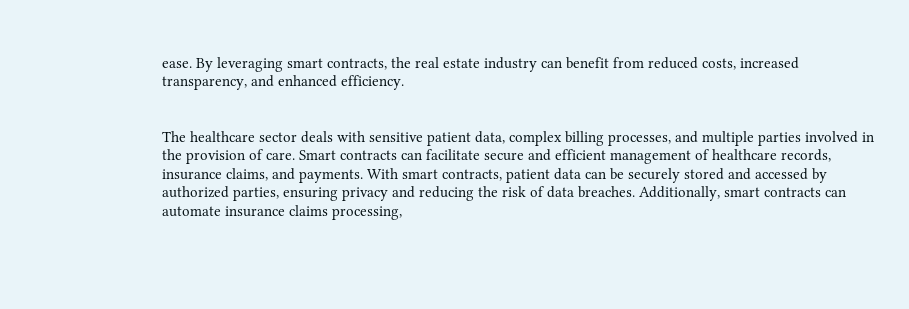ease. By leveraging smart contracts, the real estate industry can benefit from reduced costs, increased transparency, and enhanced efficiency.


The healthcare sector deals with sensitive patient data, complex billing processes, and multiple parties involved in the provision of care. Smart contracts can facilitate secure and efficient management of healthcare records, insurance claims, and payments. With smart contracts, patient data can be securely stored and accessed by authorized parties, ensuring privacy and reducing the risk of data breaches. Additionally, smart contracts can automate insurance claims processing,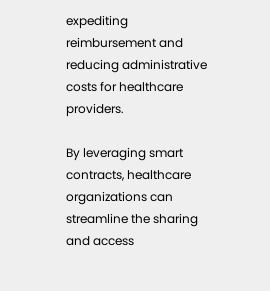expediting reimbursement and reducing administrative costs for healthcare providers.

By leveraging smart contracts, healthcare organizations can streamline the sharing and access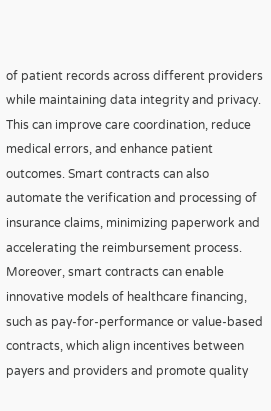of patient records across different providers while maintaining data integrity and privacy. This can improve care coordination, reduce medical errors, and enhance patient outcomes. Smart contracts can also automate the verification and processing of insurance claims, minimizing paperwork and accelerating the reimbursement process. Moreover, smart contracts can enable innovative models of healthcare financing, such as pay-for-performance or value-based contracts, which align incentives between payers and providers and promote quality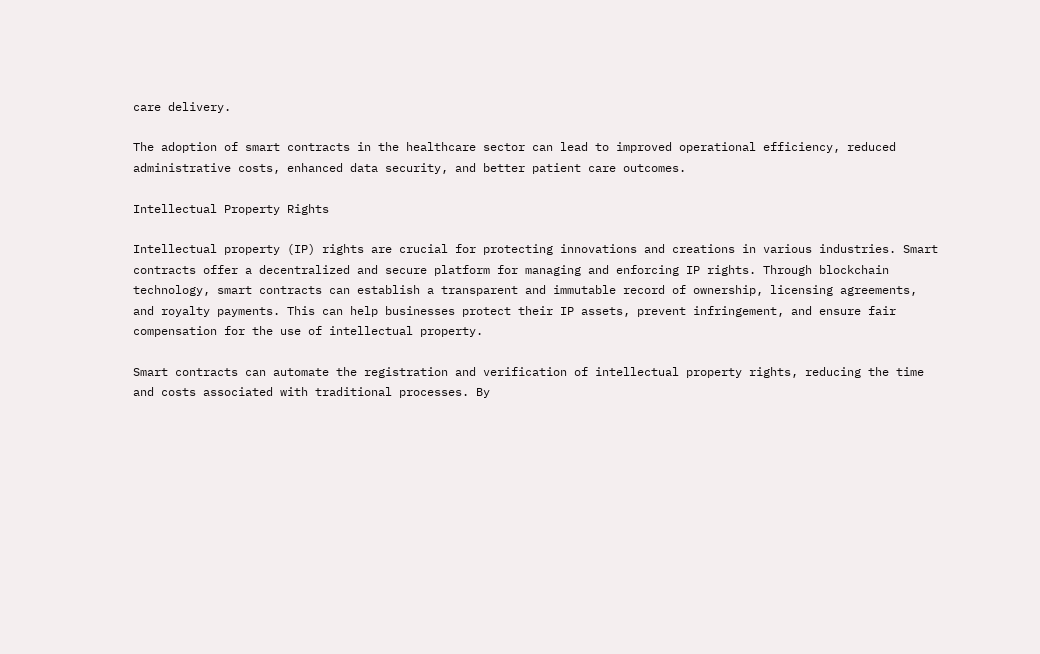care delivery.

The adoption of smart contracts in the healthcare sector can lead to improved operational efficiency, reduced administrative costs, enhanced data security, and better patient care outcomes.

Intellectual Property Rights

Intellectual property (IP) rights are crucial for protecting innovations and creations in various industries. Smart contracts offer a decentralized and secure platform for managing and enforcing IP rights. Through blockchain technology, smart contracts can establish a transparent and immutable record of ownership, licensing agreements, and royalty payments. This can help businesses protect their IP assets, prevent infringement, and ensure fair compensation for the use of intellectual property.

Smart contracts can automate the registration and verification of intellectual property rights, reducing the time and costs associated with traditional processes. By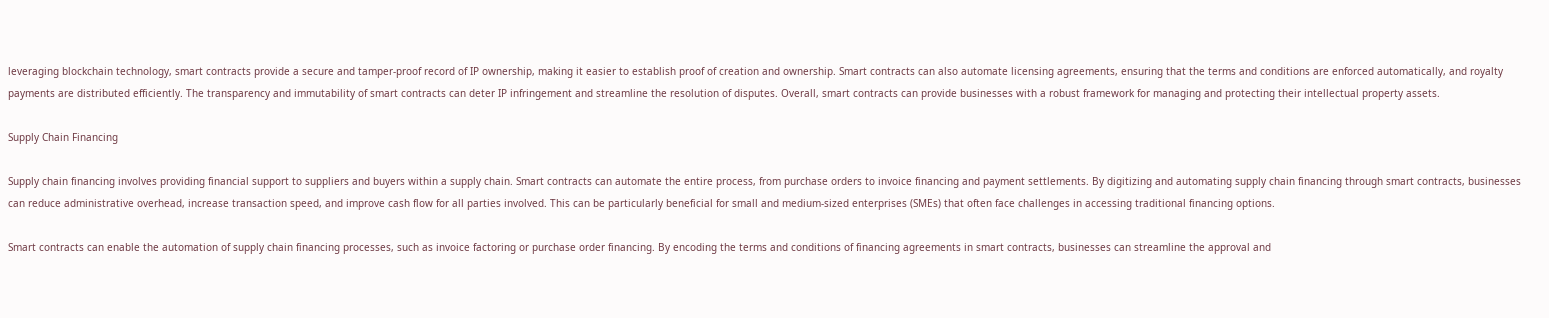leveraging blockchain technology, smart contracts provide a secure and tamper-proof record of IP ownership, making it easier to establish proof of creation and ownership. Smart contracts can also automate licensing agreements, ensuring that the terms and conditions are enforced automatically, and royalty payments are distributed efficiently. The transparency and immutability of smart contracts can deter IP infringement and streamline the resolution of disputes. Overall, smart contracts can provide businesses with a robust framework for managing and protecting their intellectual property assets.

Supply Chain Financing

Supply chain financing involves providing financial support to suppliers and buyers within a supply chain. Smart contracts can automate the entire process, from purchase orders to invoice financing and payment settlements. By digitizing and automating supply chain financing through smart contracts, businesses can reduce administrative overhead, increase transaction speed, and improve cash flow for all parties involved. This can be particularly beneficial for small and medium-sized enterprises (SMEs) that often face challenges in accessing traditional financing options.

Smart contracts can enable the automation of supply chain financing processes, such as invoice factoring or purchase order financing. By encoding the terms and conditions of financing agreements in smart contracts, businesses can streamline the approval and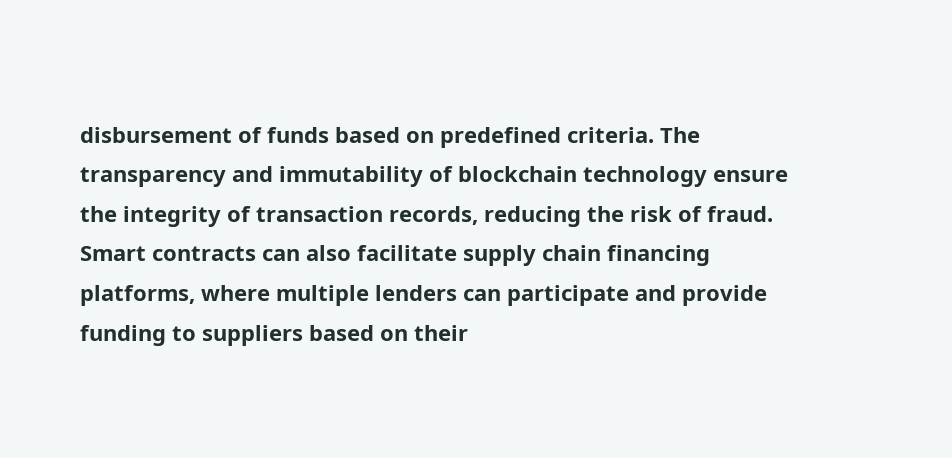disbursement of funds based on predefined criteria. The transparency and immutability of blockchain technology ensure the integrity of transaction records, reducing the risk of fraud. Smart contracts can also facilitate supply chain financing platforms, where multiple lenders can participate and provide funding to suppliers based on their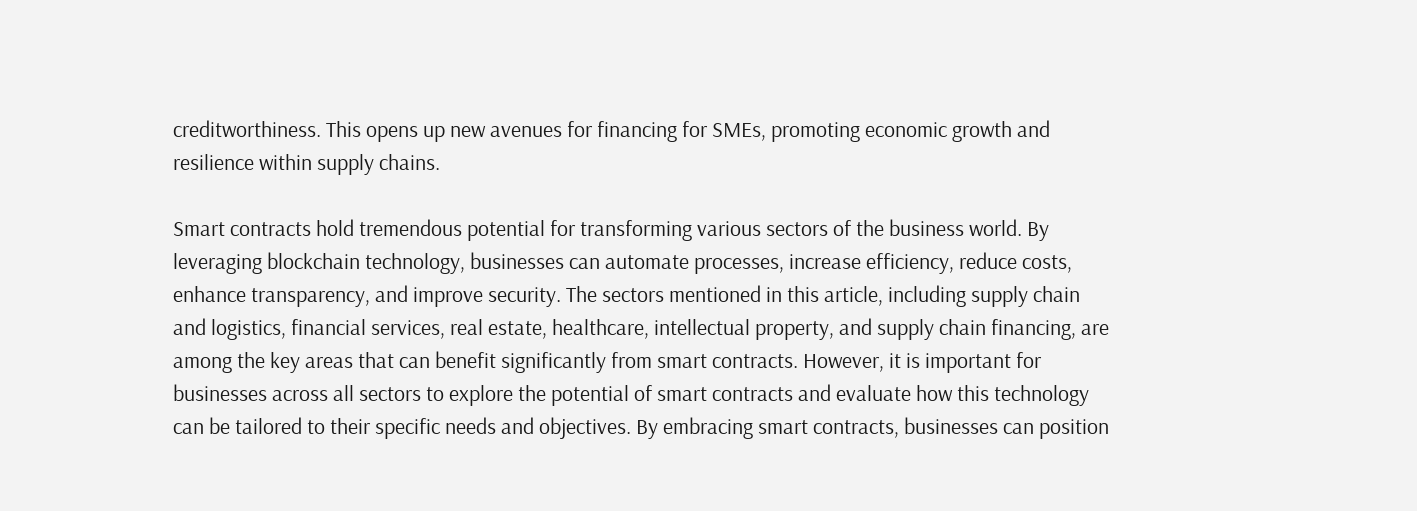creditworthiness. This opens up new avenues for financing for SMEs, promoting economic growth and resilience within supply chains.

Smart contracts hold tremendous potential for transforming various sectors of the business world. By leveraging blockchain technology, businesses can automate processes, increase efficiency, reduce costs, enhance transparency, and improve security. The sectors mentioned in this article, including supply chain and logistics, financial services, real estate, healthcare, intellectual property, and supply chain financing, are among the key areas that can benefit significantly from smart contracts. However, it is important for businesses across all sectors to explore the potential of smart contracts and evaluate how this technology can be tailored to their specific needs and objectives. By embracing smart contracts, businesses can position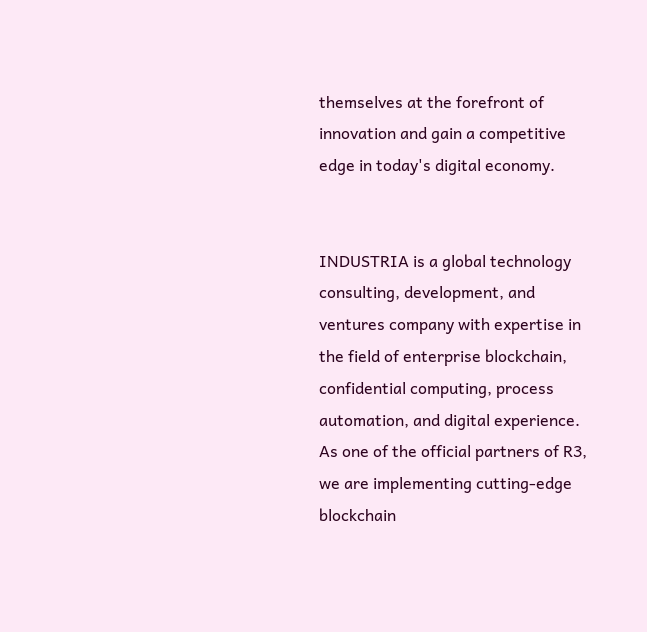themselves at the forefront of innovation and gain a competitive edge in today's digital economy.


INDUSTRIA is a global technology consulting, development, and ventures company with expertise in the field of enterprise blockchain, confidential computing, process automation, and digital experience. As one of the official partners of R3, we are implementing cutting-edge blockchain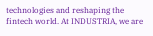technologies and reshaping the fintech world. At INDUSTRIA, we are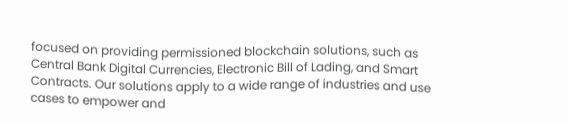focused on providing permissioned blockchain solutions, such as Central Bank Digital Currencies, Electronic Bill of Lading, and Smart Contracts. Our solutions apply to a wide range of industries and use cases to empower and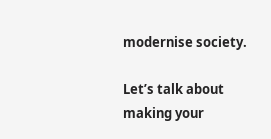modernise society.

Let’s talk about making your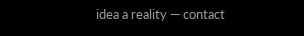idea a reality — contact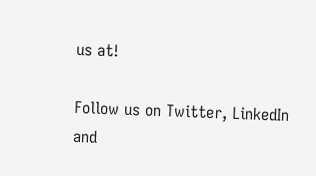us at!

Follow us on Twitter, LinkedIn and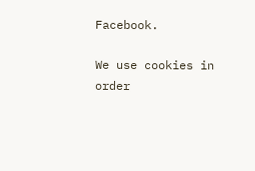Facebook.

We use cookies in order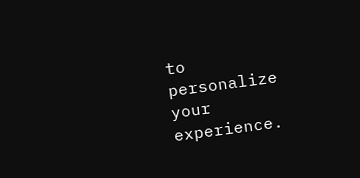to personalize your experience.